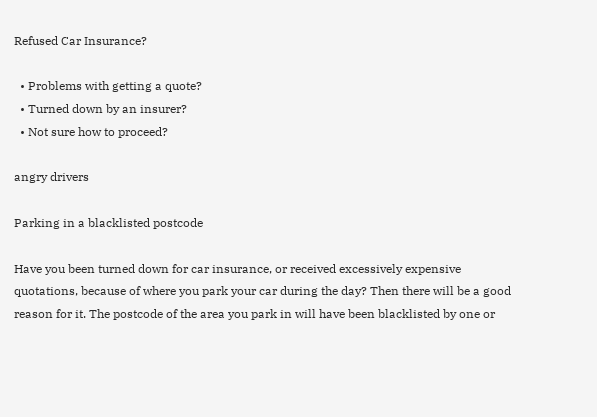Refused Car Insurance?

  • Problems with getting a quote?
  • Turned down by an insurer?
  • Not sure how to proceed?

angry drivers

Parking in a blacklisted postcode

Have you been turned down for car insurance, or received excessively expensive quotations, because of where you park your car during the day? Then there will be a good reason for it. The postcode of the area you park in will have been blacklisted by one or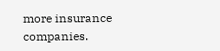more insurance companies.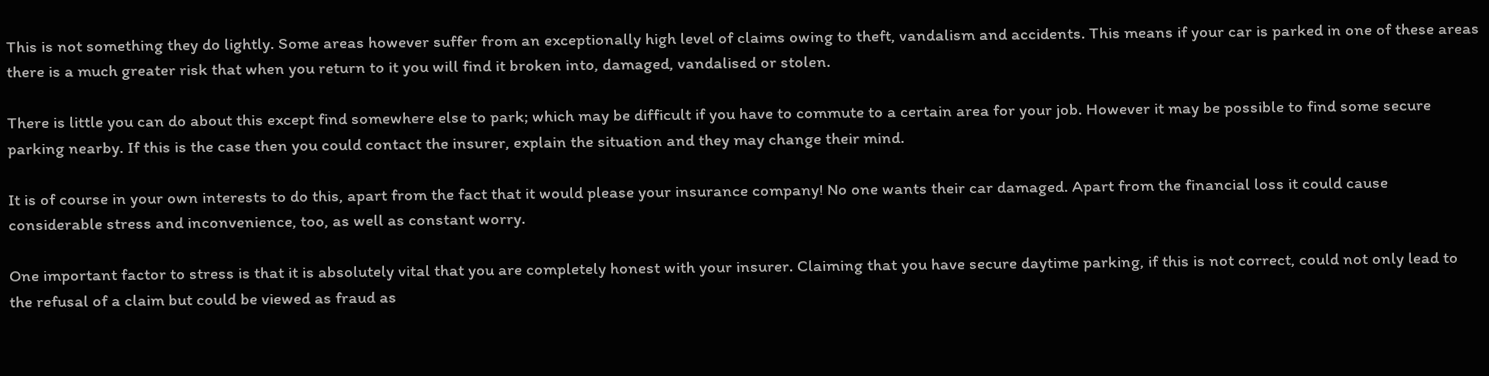This is not something they do lightly. Some areas however suffer from an exceptionally high level of claims owing to theft, vandalism and accidents. This means if your car is parked in one of these areas there is a much greater risk that when you return to it you will find it broken into, damaged, vandalised or stolen.

There is little you can do about this except find somewhere else to park; which may be difficult if you have to commute to a certain area for your job. However it may be possible to find some secure parking nearby. If this is the case then you could contact the insurer, explain the situation and they may change their mind.

It is of course in your own interests to do this, apart from the fact that it would please your insurance company! No one wants their car damaged. Apart from the financial loss it could cause considerable stress and inconvenience, too, as well as constant worry.

One important factor to stress is that it is absolutely vital that you are completely honest with your insurer. Claiming that you have secure daytime parking, if this is not correct, could not only lead to the refusal of a claim but could be viewed as fraud as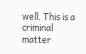well. This is a criminal matter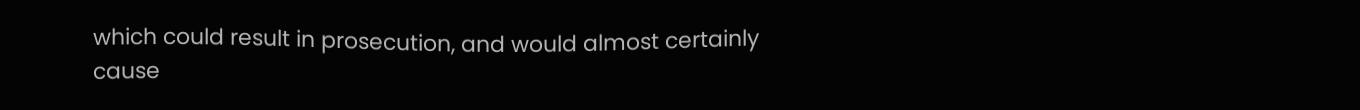which could result in prosecution, and would almost certainly cause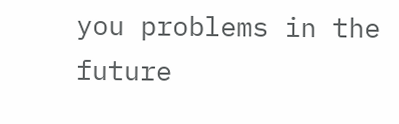you problems in the future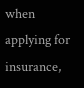when applying for insurance,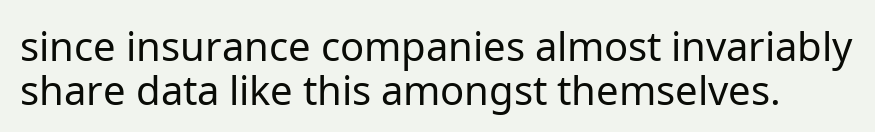since insurance companies almost invariably share data like this amongst themselves.